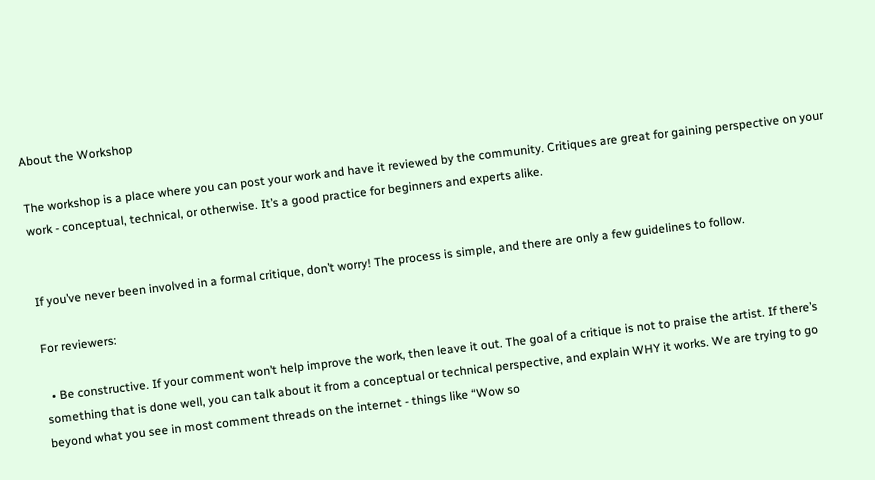About the Workshop

The workshop is a place where you can post your work and have it reviewed by the community. Critiques are great for gaining perspective on your work - conceptual, technical, or otherwise. It’s a good practice for beginners and experts alike.


If you’ve never been involved in a formal critique, don’t worry! The process is simple, and there are only a few guidelines to follow.

For reviewers:

  • Be constructive. If your comment won’t help improve the work, then leave it out. The goal of a critique is not to praise the artist. If there’s something that is done well, you can talk about it from a conceptual or technical perspective, and explain WHY it works. We are trying to go beyond what you see in most comment threads on the internet - things like “Wow so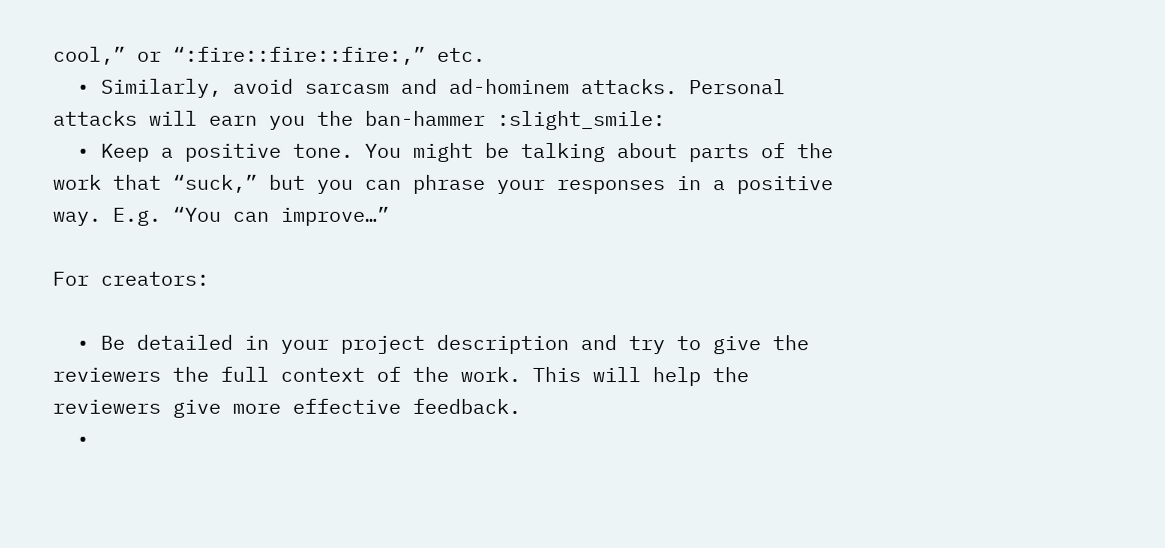cool,” or “:fire::fire::fire:,” etc.
  • Similarly, avoid sarcasm and ad-hominem attacks. Personal attacks will earn you the ban-hammer :slight_smile:
  • Keep a positive tone. You might be talking about parts of the work that “suck,” but you can phrase your responses in a positive way. E.g. “You can improve…”

For creators:

  • Be detailed in your project description and try to give the reviewers the full context of the work. This will help the reviewers give more effective feedback.
  •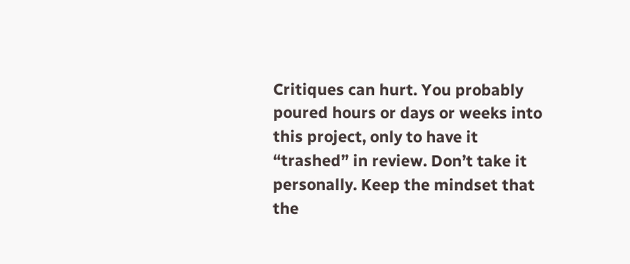Critiques can hurt. You probably poured hours or days or weeks into this project, only to have it “trashed” in review. Don’t take it personally. Keep the mindset that the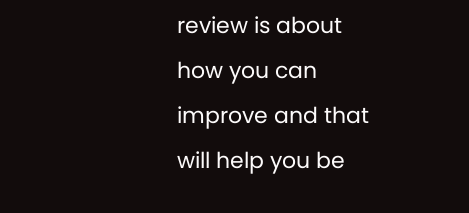review is about how you can improve and that will help you be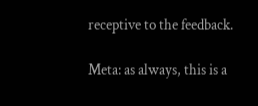receptive to the feedback.

Meta: as always, this is a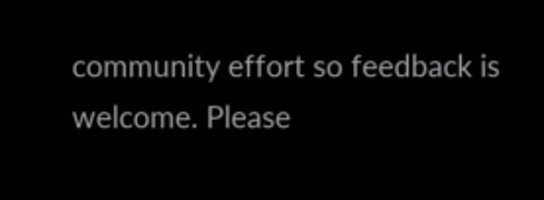community effort so feedback is welcome. Please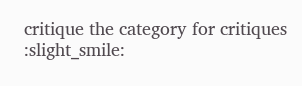critique the category for critiques :slight_smile: